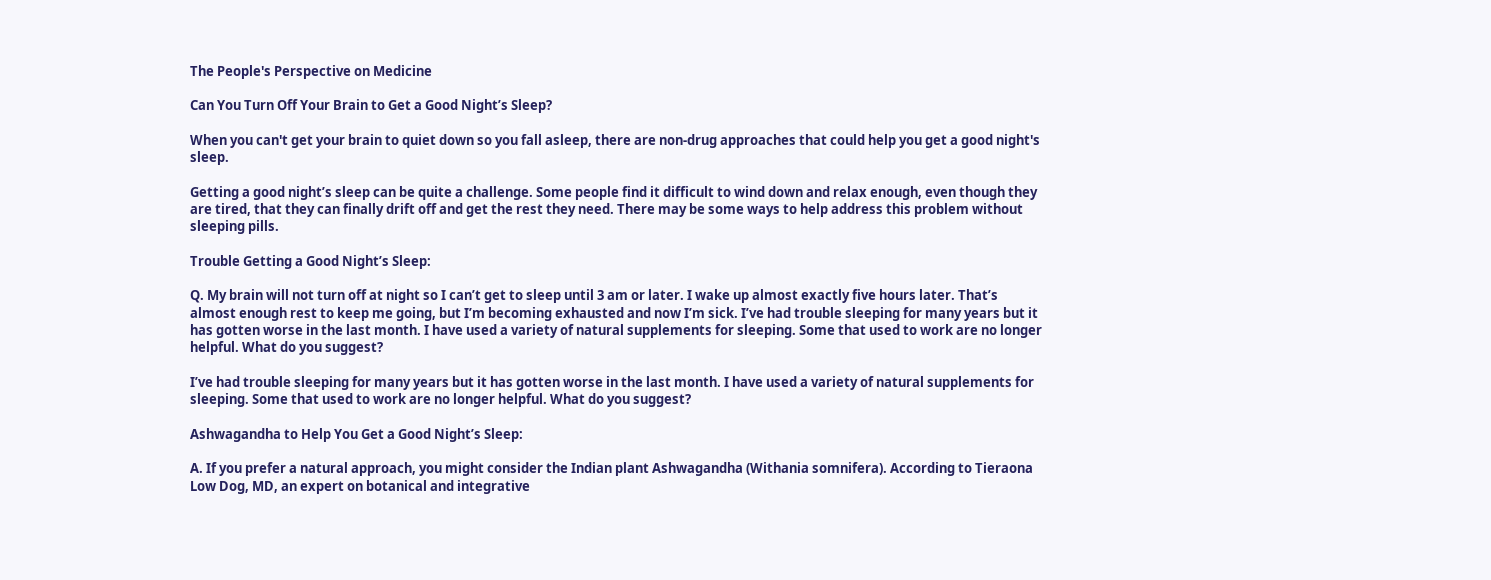The People's Perspective on Medicine

Can You Turn Off Your Brain to Get a Good Night’s Sleep?

When you can't get your brain to quiet down so you fall asleep, there are non-drug approaches that could help you get a good night's sleep.

Getting a good night’s sleep can be quite a challenge. Some people find it difficult to wind down and relax enough, even though they are tired, that they can finally drift off and get the rest they need. There may be some ways to help address this problem without sleeping pills.

Trouble Getting a Good Night’s Sleep:

Q. My brain will not turn off at night so I can’t get to sleep until 3 am or later. I wake up almost exactly five hours later. That’s almost enough rest to keep me going, but I’m becoming exhausted and now I’m sick. I’ve had trouble sleeping for many years but it has gotten worse in the last month. I have used a variety of natural supplements for sleeping. Some that used to work are no longer helpful. What do you suggest?

I’ve had trouble sleeping for many years but it has gotten worse in the last month. I have used a variety of natural supplements for sleeping. Some that used to work are no longer helpful. What do you suggest?

Ashwagandha to Help You Get a Good Night’s Sleep:

A. If you prefer a natural approach, you might consider the Indian plant Ashwagandha (Withania somnifera). According to Tieraona Low Dog, MD, an expert on botanical and integrative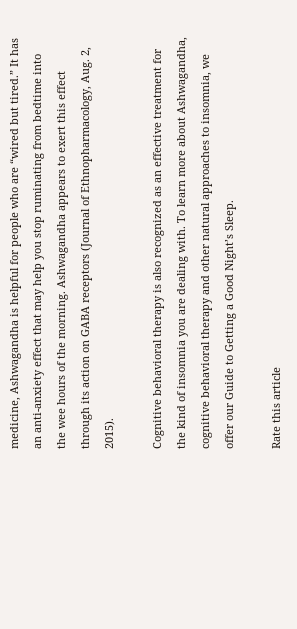medicine, Ashwagandha is helpful for people who are “wired but tired.” It has an anti-anxiety effect that may help you stop ruminating from bedtime into the wee hours of the morning. Ashwagandha appears to exert this effect through its action on GABA receptors (Journal of Ethnopharmacology, Aug. 2, 2015).

Cognitive behavioral therapy is also recognized as an effective treatment for the kind of insomnia you are dealing with. To learn more about Ashwagandha, cognitive behavioral therapy and other natural approaches to insomnia, we offer our Guide to Getting a Good Night’s Sleep.

Rate this article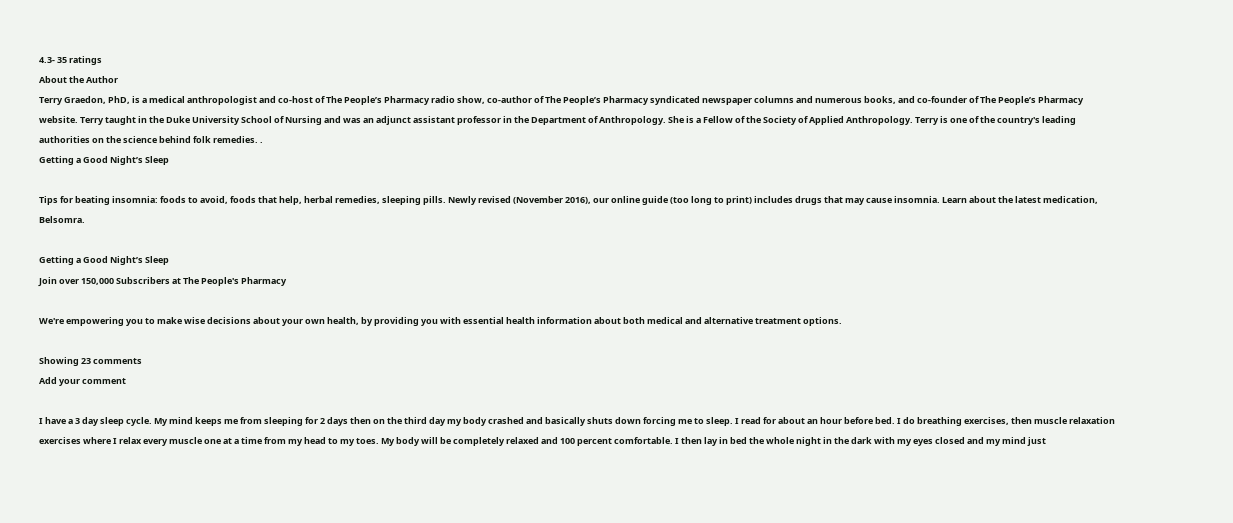4.3- 35 ratings
About the Author
Terry Graedon, PhD, is a medical anthropologist and co-host of The People’s Pharmacy radio show, co-author of The People’s Pharmacy syndicated newspaper columns and numerous books, and co-founder of The People’s Pharmacy website. Terry taught in the Duke University School of Nursing and was an adjunct assistant professor in the Department of Anthropology. She is a Fellow of the Society of Applied Anthropology. Terry is one of the country's leading authorities on the science behind folk remedies. .
Getting a Good Night’s Sleep

Tips for beating insomnia: foods to avoid, foods that help, herbal remedies, sleeping pills. Newly revised (November 2016), our online guide (too long to print) includes drugs that may cause insomnia. Learn about the latest medication, Belsomra.

Getting a Good Night’s Sleep
Join over 150,000 Subscribers at The People's Pharmacy

We're empowering you to make wise decisions about your own health, by providing you with essential health information about both medical and alternative treatment options.

Showing 23 comments
Add your comment

I have a 3 day sleep cycle. My mind keeps me from sleeping for 2 days then on the third day my body crashed and basically shuts down forcing me to sleep. I read for about an hour before bed. I do breathing exercises, then muscle relaxation exercises where I relax every muscle one at a time from my head to my toes. My body will be completely relaxed and 100 percent comfortable. I then lay in bed the whole night in the dark with my eyes closed and my mind just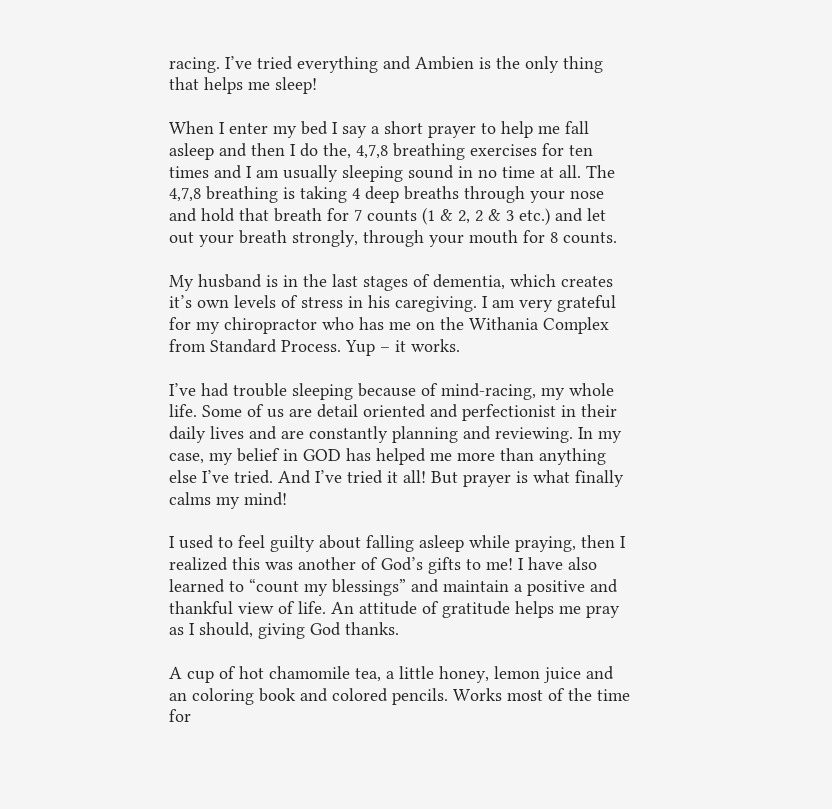racing. I’ve tried everything and Ambien is the only thing that helps me sleep!

When I enter my bed I say a short prayer to help me fall asleep and then I do the, 4,7,8 breathing exercises for ten times and I am usually sleeping sound in no time at all. The 4,7,8 breathing is taking 4 deep breaths through your nose and hold that breath for 7 counts (1 & 2, 2 & 3 etc.) and let out your breath strongly, through your mouth for 8 counts.

My husband is in the last stages of dementia, which creates it’s own levels of stress in his caregiving. I am very grateful for my chiropractor who has me on the Withania Complex from Standard Process. Yup – it works.

I’ve had trouble sleeping because of mind-racing, my whole life. Some of us are detail oriented and perfectionist in their daily lives and are constantly planning and reviewing. In my case, my belief in GOD has helped me more than anything else I’ve tried. And I’ve tried it all! But prayer is what finally calms my mind!

I used to feel guilty about falling asleep while praying, then I realized this was another of God’s gifts to me! I have also learned to “count my blessings” and maintain a positive and thankful view of life. An attitude of gratitude helps me pray as I should, giving God thanks.

A cup of hot chamomile tea, a little honey, lemon juice and an coloring book and colored pencils. Works most of the time for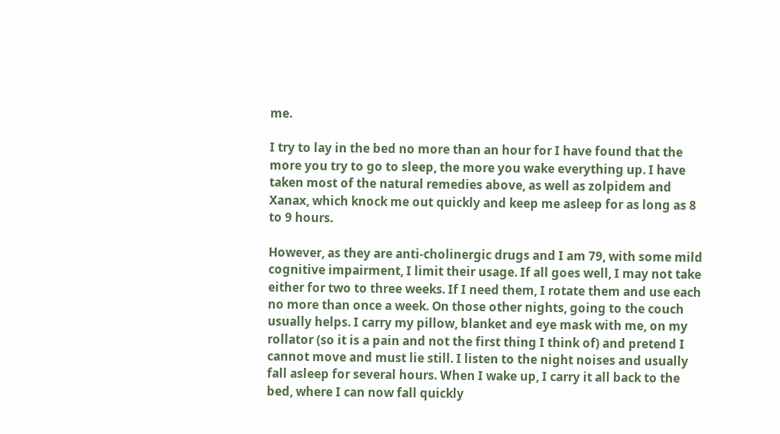me.

I try to lay in the bed no more than an hour for I have found that the more you try to go to sleep, the more you wake everything up. I have taken most of the natural remedies above, as well as zolpidem and Xanax, which knock me out quickly and keep me asleep for as long as 8 to 9 hours.

However, as they are anti-cholinergic drugs and I am 79, with some mild cognitive impairment, I limit their usage. If all goes well, I may not take either for two to three weeks. If I need them, I rotate them and use each no more than once a week. On those other nights, going to the couch usually helps. I carry my pillow, blanket and eye mask with me, on my rollator (so it is a pain and not the first thing I think of) and pretend I cannot move and must lie still. I listen to the night noises and usually fall asleep for several hours. When I wake up, I carry it all back to the bed, where I can now fall quickly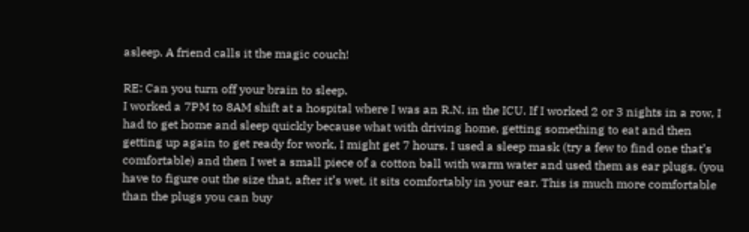asleep. A friend calls it the magic couch!

RE: Can you turn off your brain to sleep.
I worked a 7PM to 8AM shift at a hospital where I was an R.N. in the ICU. If I worked 2 or 3 nights in a row, I had to get home and sleep quickly because what with driving home, getting something to eat and then getting up again to get ready for work, I might get 7 hours. I used a sleep mask (try a few to find one that’s comfortable) and then I wet a small piece of a cotton ball with warm water and used them as ear plugs. (you have to figure out the size that, after it’s wet, it sits comfortably in your ear. This is much more comfortable than the plugs you can buy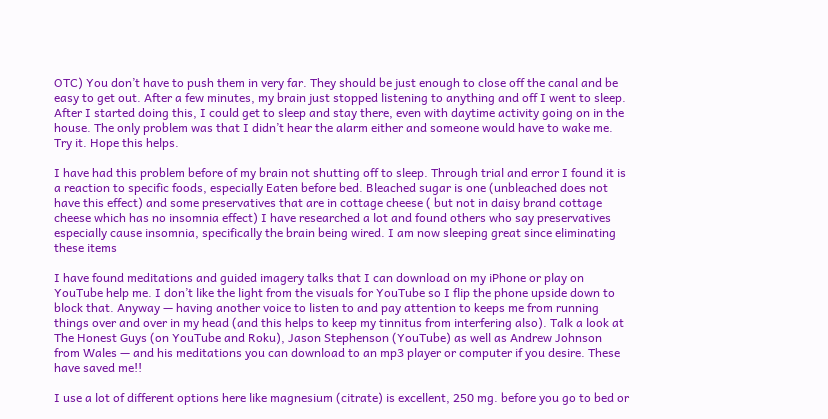OTC) You don’t have to push them in very far. They should be just enough to close off the canal and be easy to get out. After a few minutes, my brain just stopped listening to anything and off I went to sleep. After I started doing this, I could get to sleep and stay there, even with daytime activity going on in the house. The only problem was that I didn’t hear the alarm either and someone would have to wake me. Try it. Hope this helps.

I have had this problem before of my brain not shutting off to sleep. Through trial and error I found it is a reaction to specific foods, especially Eaten before bed. Bleached sugar is one (unbleached does not have this effect) and some preservatives that are in cottage cheese ( but not in daisy brand cottage cheese which has no insomnia effect) I have researched a lot and found others who say preservatives especially cause insomnia, specifically the brain being wired. I am now sleeping great since eliminating these items

I have found meditations and guided imagery talks that I can download on my iPhone or play on YouTube help me. I don’t like the light from the visuals for YouTube so I flip the phone upside down to block that. Anyway — having another voice to listen to and pay attention to keeps me from running things over and over in my head (and this helps to keep my tinnitus from interfering also). Talk a look at The Honest Guys (on YouTube and Roku), Jason Stephenson (YouTube) as well as Andrew Johnson from Wales — and his meditations you can download to an mp3 player or computer if you desire. These have saved me!!

I use a lot of different options here like magnesium (citrate) is excellent, 250 mg. before you go to bed or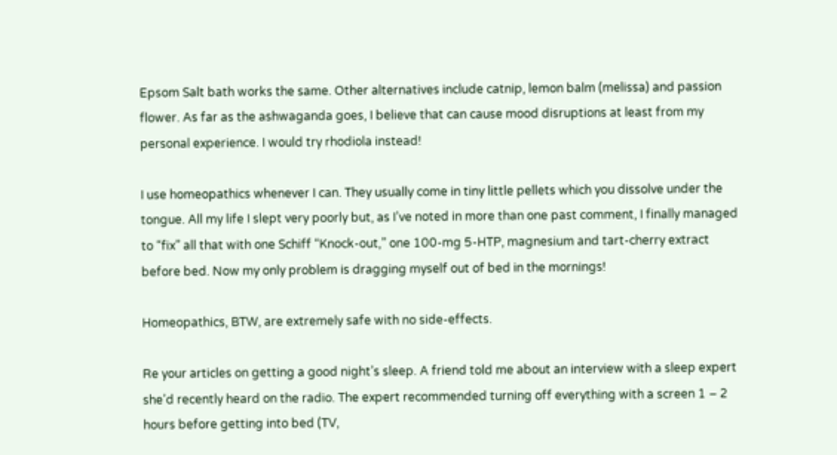Epsom Salt bath works the same. Other alternatives include catnip, lemon balm (melissa) and passion flower. As far as the ashwaganda goes, I believe that can cause mood disruptions at least from my personal experience. I would try rhodiola instead!

I use homeopathics whenever I can. They usually come in tiny little pellets which you dissolve under the tongue. All my life I slept very poorly but, as I’ve noted in more than one past comment, I finally managed to “fix” all that with one Schiff “Knock-out,” one 100-mg 5-HTP, magnesium and tart-cherry extract before bed. Now my only problem is dragging myself out of bed in the mornings!

Homeopathics, BTW, are extremely safe with no side-effects.

Re your articles on getting a good night’s sleep. A friend told me about an interview with a sleep expert she’d recently heard on the radio. The expert recommended turning off everything with a screen 1 – 2 hours before getting into bed (TV,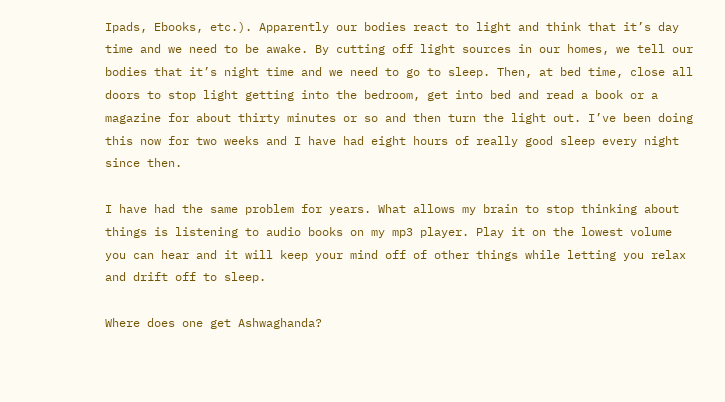Ipads, Ebooks, etc.). Apparently our bodies react to light and think that it’s day time and we need to be awake. By cutting off light sources in our homes, we tell our bodies that it’s night time and we need to go to sleep. Then, at bed time, close all doors to stop light getting into the bedroom, get into bed and read a book or a magazine for about thirty minutes or so and then turn the light out. I’ve been doing this now for two weeks and I have had eight hours of really good sleep every night since then.

I have had the same problem for years. What allows my brain to stop thinking about things is listening to audio books on my mp3 player. Play it on the lowest volume you can hear and it will keep your mind off of other things while letting you relax and drift off to sleep.

Where does one get Ashwaghanda?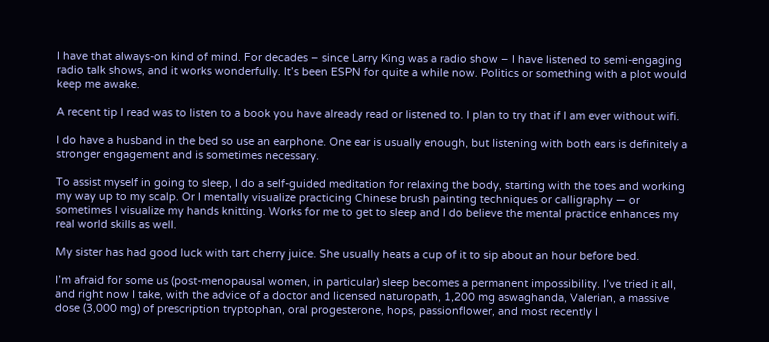I have that always-on kind of mind. For decades – since Larry King was a radio show – I have listened to semi-engaging radio talk shows, and it works wonderfully. It’s been ESPN for quite a while now. Politics or something with a plot would keep me awake.

A recent tip I read was to listen to a book you have already read or listened to. I plan to try that if I am ever without wifi.

I do have a husband in the bed so use an earphone. One ear is usually enough, but listening with both ears is definitely a stronger engagement and is sometimes necessary.

To assist myself in going to sleep, I do a self-guided meditation for relaxing the body, starting with the toes and working my way up to my scalp. Or I mentally visualize practicing Chinese brush painting techniques or calligraphy — or sometimes I visualize my hands knitting. Works for me to get to sleep and I do believe the mental practice enhances my real world skills as well.

My sister has had good luck with tart cherry juice. She usually heats a cup of it to sip about an hour before bed.

I’m afraid for some us (post-menopausal women, in particular) sleep becomes a permanent impossibility. I’ve tried it all, and right now I take, with the advice of a doctor and licensed naturopath, 1,200 mg aswaghanda, Valerian, a massive dose (3,000 mg) of prescription tryptophan, oral progesterone, hops, passionflower, and most recently I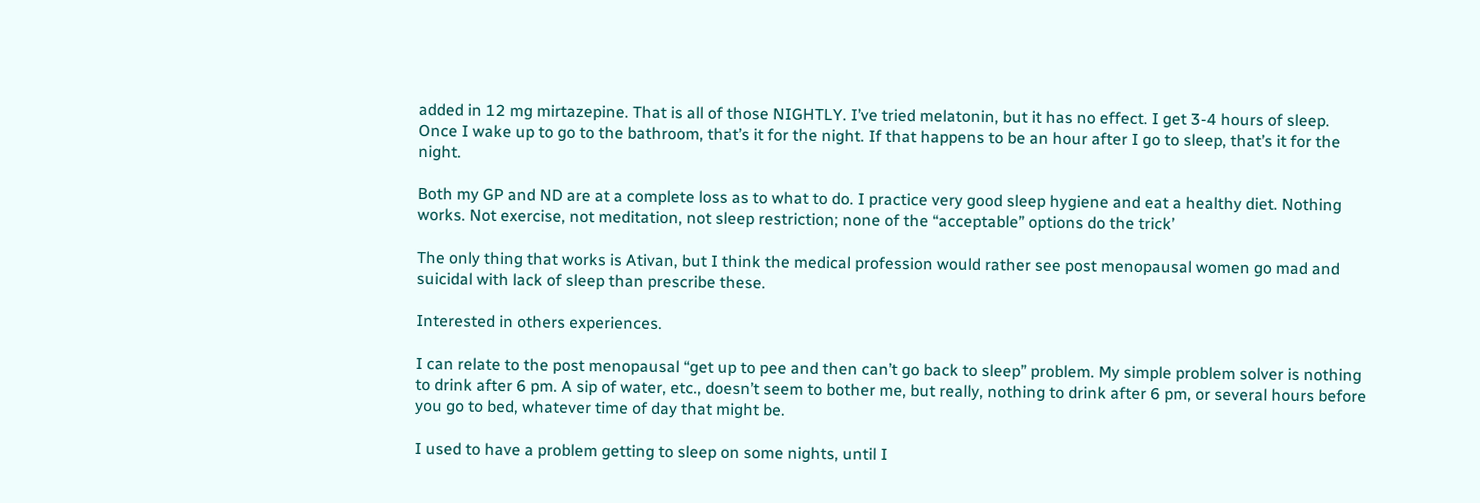added in 12 mg mirtazepine. That is all of those NIGHTLY. I’ve tried melatonin, but it has no effect. I get 3-4 hours of sleep. Once I wake up to go to the bathroom, that’s it for the night. If that happens to be an hour after I go to sleep, that’s it for the night.

Both my GP and ND are at a complete loss as to what to do. I practice very good sleep hygiene and eat a healthy diet. Nothing works. Not exercise, not meditation, not sleep restriction; none of the “acceptable” options do the trick’

The only thing that works is Ativan, but I think the medical profession would rather see post menopausal women go mad and suicidal with lack of sleep than prescribe these.

Interested in others experiences.

I can relate to the post menopausal “get up to pee and then can’t go back to sleep” problem. My simple problem solver is nothing to drink after 6 pm. A sip of water, etc., doesn’t seem to bother me, but really, nothing to drink after 6 pm, or several hours before you go to bed, whatever time of day that might be.

I used to have a problem getting to sleep on some nights, until I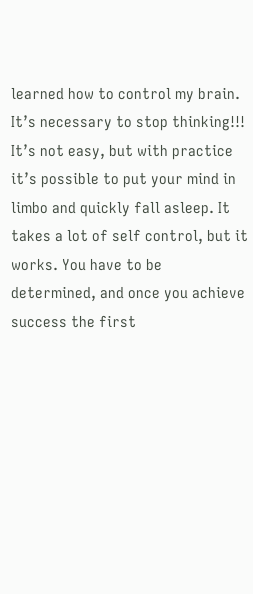learned how to control my brain. It’s necessary to stop thinking!!! It’s not easy, but with practice it’s possible to put your mind in limbo and quickly fall asleep. It takes a lot of self control, but it works. You have to be determined, and once you achieve success the first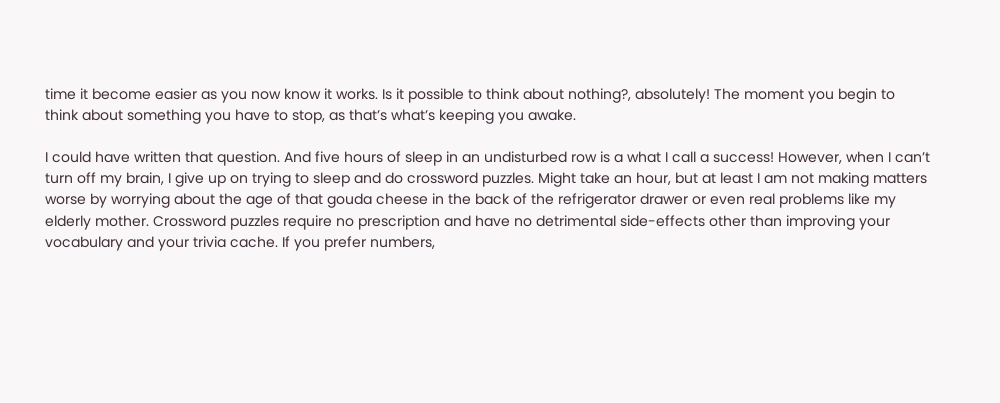time it become easier as you now know it works. Is it possible to think about nothing?, absolutely! The moment you begin to think about something you have to stop, as that’s what’s keeping you awake.

I could have written that question. And five hours of sleep in an undisturbed row is a what I call a success! However, when I can’t turn off my brain, I give up on trying to sleep and do crossword puzzles. Might take an hour, but at least I am not making matters worse by worrying about the age of that gouda cheese in the back of the refrigerator drawer or even real problems like my elderly mother. Crossword puzzles require no prescription and have no detrimental side-effects other than improving your vocabulary and your trivia cache. If you prefer numbers,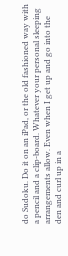do Sudoku. Do it on an iPad, or the old fashioned way with a pencil and a clip-board. Whatever your personal sleeping arrangements allow. Even when I get up and go into the den and curl up in a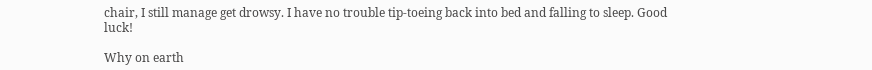chair, I still manage get drowsy. I have no trouble tip-toeing back into bed and falling to sleep. Good luck!

Why on earth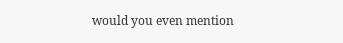would you even mention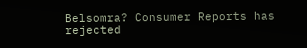Belsomra? Consumer Reports has rejected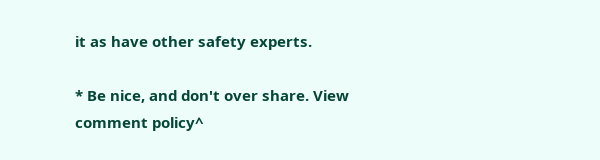it as have other safety experts.

* Be nice, and don't over share. View comment policy^